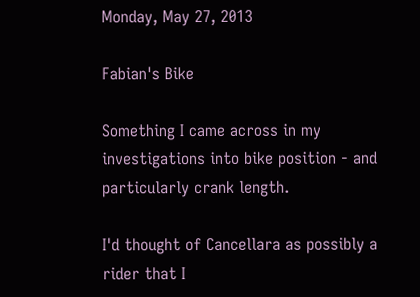Monday, May 27, 2013

Fabian's Bike

Something I came across in my investigations into bike position - and particularly crank length.

I'd thought of Cancellara as possibly a rider that I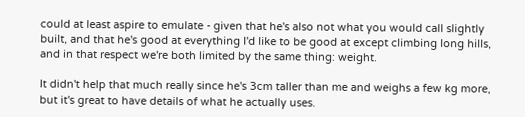could at least aspire to emulate - given that he's also not what you would call slightly built, and that he's good at everything I'd like to be good at except climbing long hills, and in that respect we're both limited by the same thing: weight.

It didn't help that much really since he's 3cm taller than me and weighs a few kg more, but it's great to have details of what he actually uses.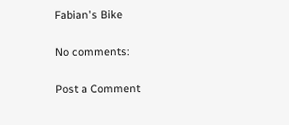Fabian's Bike

No comments:

Post a Comment